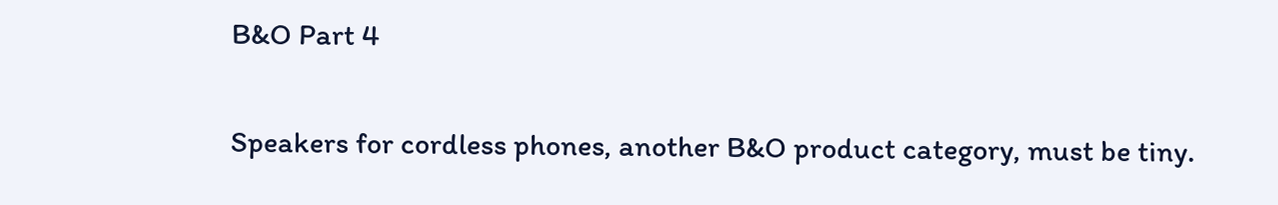B&O Part 4

Speakers for cordless phones, another B&O product category, must be tiny.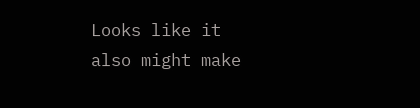Looks like it also might make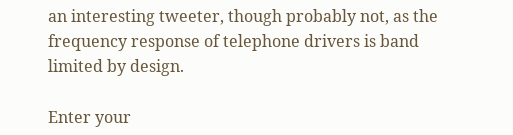an interesting tweeter, though probably not, as the frequency response of telephone drivers is band limited by design.

Enter your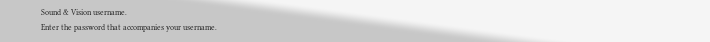Sound & Vision username.
Enter the password that accompanies your username.